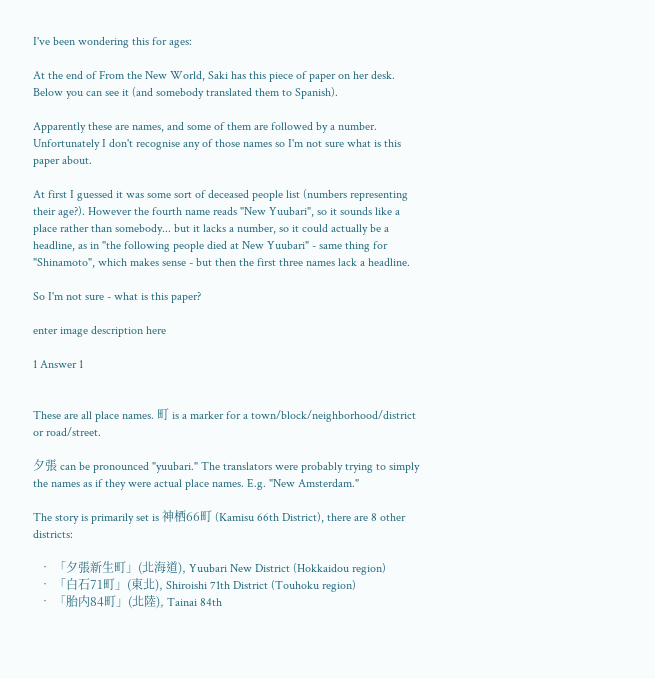I've been wondering this for ages:

At the end of From the New World, Saki has this piece of paper on her desk. Below you can see it (and somebody translated them to Spanish).

Apparently these are names, and some of them are followed by a number. Unfortunately I don't recognise any of those names so I'm not sure what is this paper about.

At first I guessed it was some sort of deceased people list (numbers representing their age?). However the fourth name reads "New Yuubari", so it sounds like a place rather than somebody... but it lacks a number, so it could actually be a headline, as in "the following people died at New Yuubari" - same thing for "Shinamoto", which makes sense - but then the first three names lack a headline.

So I'm not sure - what is this paper?

enter image description here

1 Answer 1


These are all place names. 町 is a marker for a town/block/neighborhood/district or road/street.

夕張 can be pronounced "yuubari." The translators were probably trying to simply the names as if they were actual place names. E.g. "New Amsterdam."

The story is primarily set is 神栖66町 (Kamisu 66th District), there are 8 other districts:

  • 「夕張新生町」(北海道), Yuubari New District (Hokkaidou region)
  • 「白石71町」(東北), Shiroishi 71th District (Touhoku region)
  • 「胎内84町」(北陸), Tainai 84th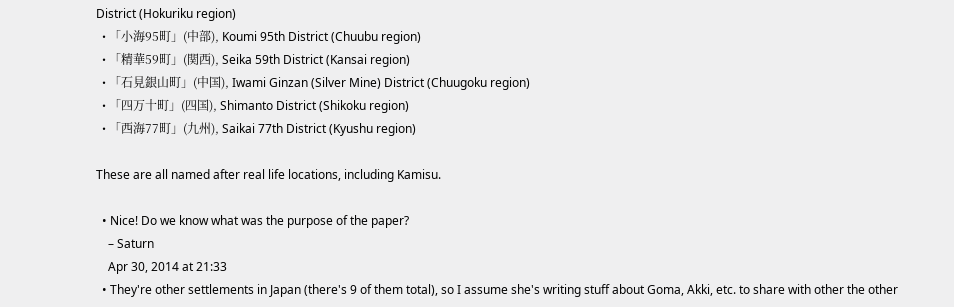District (Hokuriku region)
  • 「小海95町」(中部), Koumi 95th District (Chuubu region)
  • 「精華59町」(関西), Seika 59th District (Kansai region)
  • 「石見銀山町」(中国), Iwami Ginzan (Silver Mine) District (Chuugoku region)
  • 「四万十町」(四国), Shimanto District (Shikoku region)
  • 「西海77町」(九州), Saikai 77th District (Kyushu region)

These are all named after real life locations, including Kamisu.

  • Nice! Do we know what was the purpose of the paper?
    – Saturn
    Apr 30, 2014 at 21:33
  • They're other settlements in Japan (there's 9 of them total), so I assume she's writing stuff about Goma, Akki, etc. to share with other the other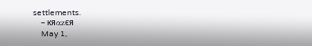settlements.
    – кяαzєя
    May 1,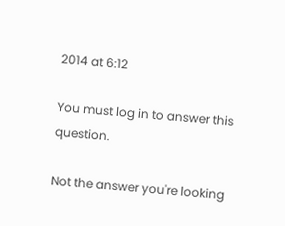2014 at 6:12

You must log in to answer this question.

Not the answer you're looking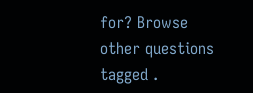for? Browse other questions tagged .